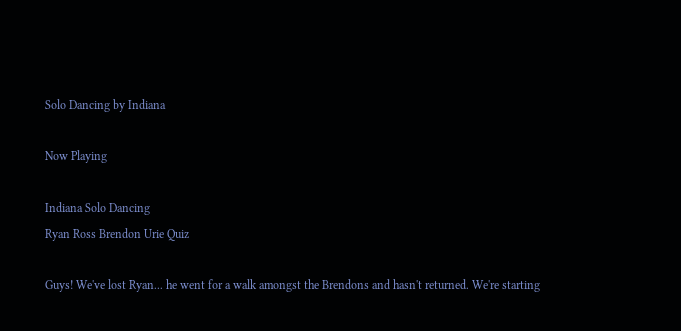Solo Dancing by Indiana

Now Playing

Indiana Solo Dancing
Ryan Ross Brendon Urie Quiz

Guys! We've lost Ryan... he went for a walk amongst the Brendons and hasn't returned. We're starting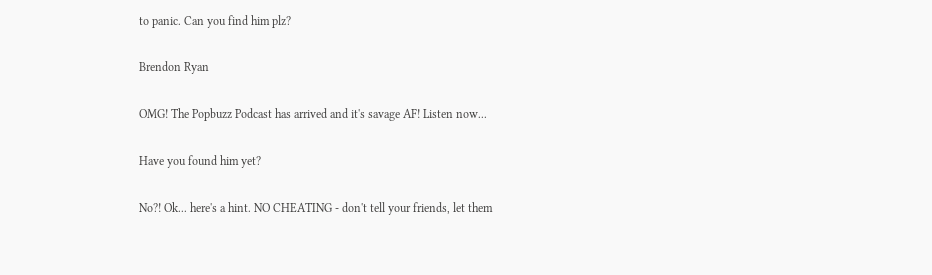to panic. Can you find him plz?

Brendon Ryan

OMG! The Popbuzz Podcast has arrived and it's savage AF! Listen now...

Have you found him yet?

No?! Ok... here's a hint. NO CHEATING - don't tell your friends, let them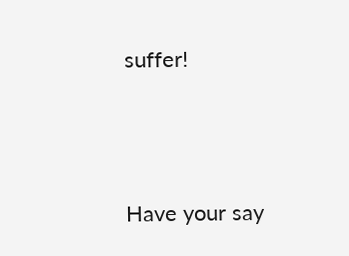suffer!




Have your say